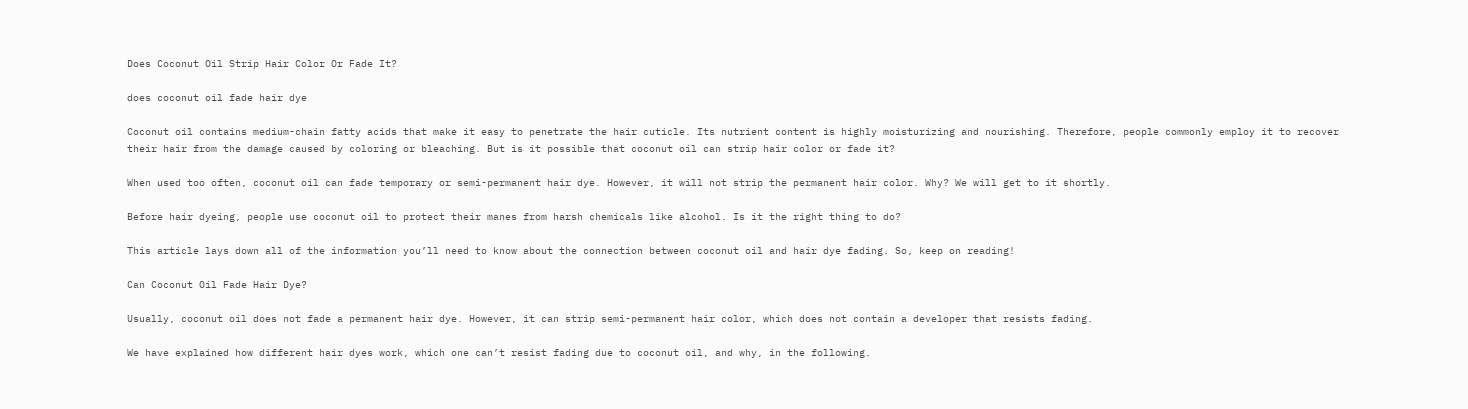Does Coconut Oil Strip Hair Color Or Fade It?

does coconut oil fade hair dye

Coconut oil contains medium-chain fatty acids that make it easy to penetrate the hair cuticle. Its nutrient content is highly moisturizing and nourishing. Therefore, people commonly employ it to recover their hair from the damage caused by coloring or bleaching. But is it possible that coconut oil can strip hair color or fade it?

When used too often, coconut oil can fade temporary or semi-permanent hair dye. However, it will not strip the permanent hair color. Why? We will get to it shortly.

Before hair dyeing, people use coconut oil to protect their manes from harsh chemicals like alcohol. Is it the right thing to do?

This article lays down all of the information you’ll need to know about the connection between coconut oil and hair dye fading. So, keep on reading!

Can Coconut Oil Fade Hair Dye?

Usually, coconut oil does not fade a permanent hair dye. However, it can strip semi-permanent hair color, which does not contain a developer that resists fading.

We have explained how different hair dyes work, which one can’t resist fading due to coconut oil, and why, in the following.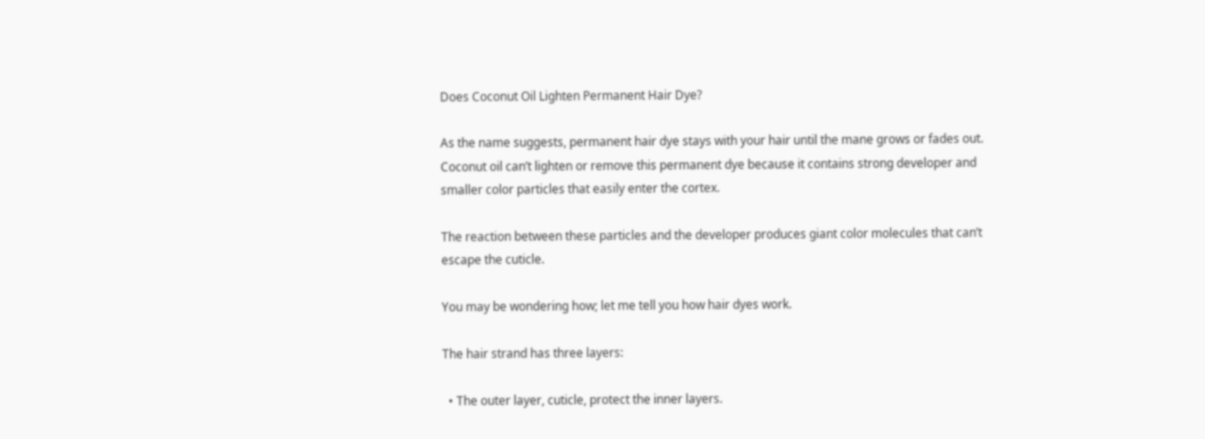Does Coconut Oil Lighten Permanent Hair Dye?

As the name suggests, permanent hair dye stays with your hair until the mane grows or fades out. Coconut oil can’t lighten or remove this permanent dye because it contains strong developer and smaller color particles that easily enter the cortex.

The reaction between these particles and the developer produces giant color molecules that can’t escape the cuticle.

You may be wondering how; let me tell you how hair dyes work.

The hair strand has three layers:

  • The outer layer, cuticle, protect the inner layers.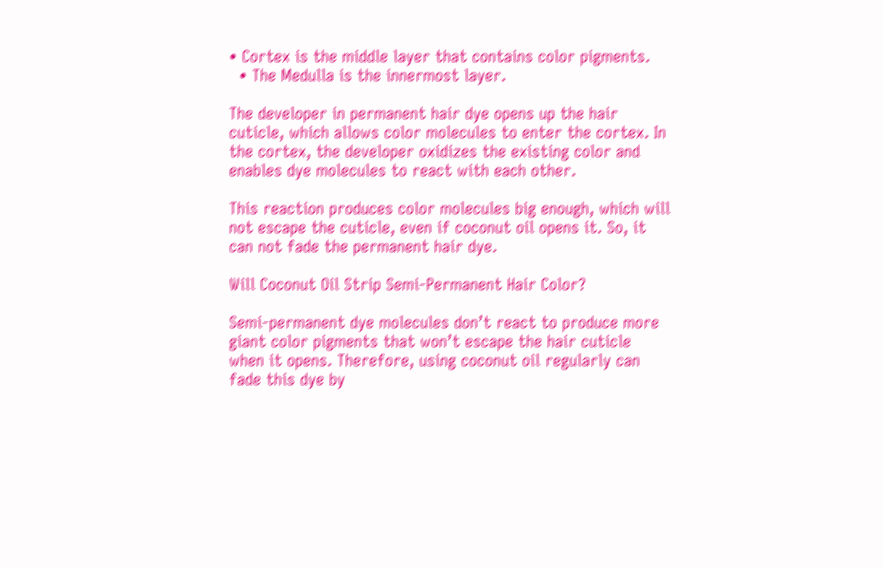• Cortex is the middle layer that contains color pigments.
  • The Medulla is the innermost layer.

The developer in permanent hair dye opens up the hair cuticle, which allows color molecules to enter the cortex. In the cortex, the developer oxidizes the existing color and enables dye molecules to react with each other.

This reaction produces color molecules big enough, which will not escape the cuticle, even if coconut oil opens it. So, it can not fade the permanent hair dye.

Will Coconut Oil Strip Semi-Permanent Hair Color?

Semi-permanent dye molecules don’t react to produce more giant color pigments that won’t escape the hair cuticle when it opens. Therefore, using coconut oil regularly can fade this dye by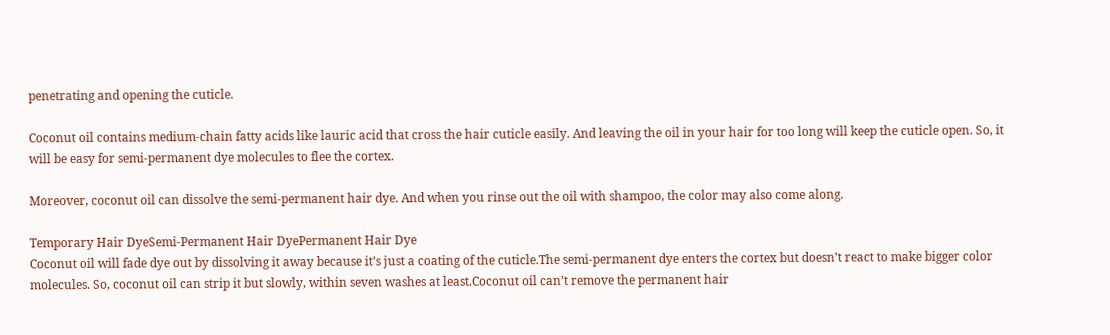penetrating and opening the cuticle.

Coconut oil contains medium-chain fatty acids like lauric acid that cross the hair cuticle easily. And leaving the oil in your hair for too long will keep the cuticle open. So, it will be easy for semi-permanent dye molecules to flee the cortex.

Moreover, coconut oil can dissolve the semi-permanent hair dye. And when you rinse out the oil with shampoo, the color may also come along.

Temporary Hair DyeSemi-Permanent Hair DyePermanent Hair Dye
Coconut oil will fade dye out by dissolving it away because it’s just a coating of the cuticle.The semi-permanent dye enters the cortex but doesn’t react to make bigger color molecules. So, coconut oil can strip it but slowly, within seven washes at least.Coconut oil can’t remove the permanent hair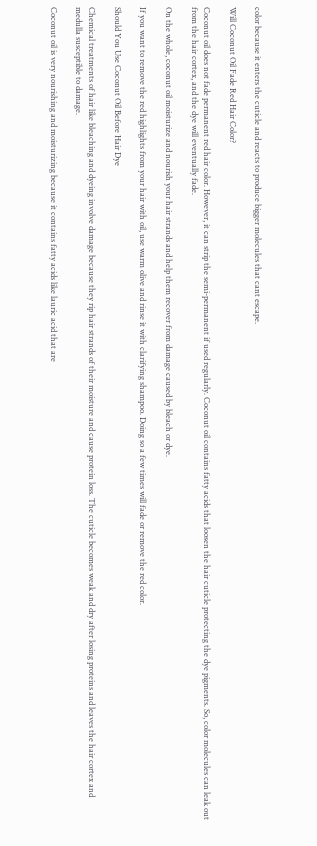color because it enters the cuticle and reacts to produce bigger molecules that cant escape.

Will Coconut Oil Fade Red Hair Color?

Coconut oil does not fade permanent red hair color. However, it can strip the semi-permanent if used regularly. Coconut oil contains fatty acids that loosen the hair cuticle protecting the dye pigments. So, color molecules can leak out from the hair cortex, and the dye will eventually fade.

On the whole, coconut oil moisturize and nourish your hair strands and help them recover from damage caused by bleach or dye.

If you want to remove the red highlights from your hair with oil, use warm olive and rinse it with clarifying shampoo. Doing so a few times will fade or remove the red color.

Should You Use Coconut Oil Before Hair Dye

Chemical treatments of hair like bleaching and dyeing involve damage because they rip hair strands of their moisture and cause protein loss. The cuticle becomes weak and dry after losing proteins and leaves the hair cortex and medulla susceptible to damage.

Coconut oil is very nourishing and moisturizing because it contains fatty acids like lauric acid that are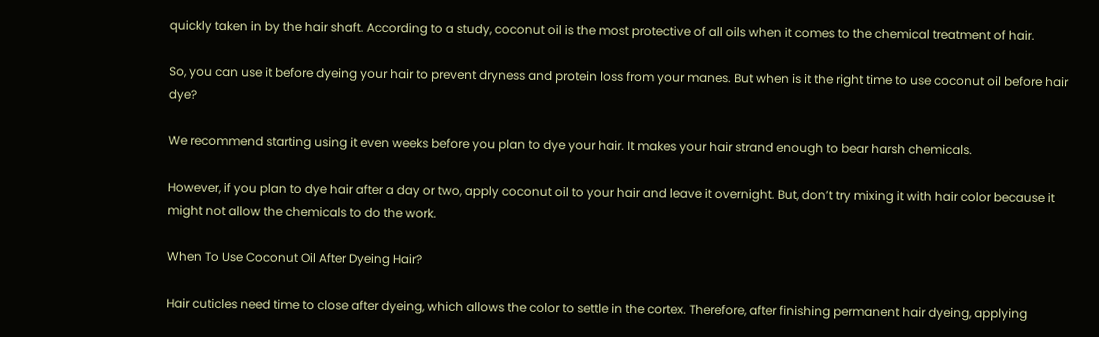quickly taken in by the hair shaft. According to a study, coconut oil is the most protective of all oils when it comes to the chemical treatment of hair.

So, you can use it before dyeing your hair to prevent dryness and protein loss from your manes. But when is it the right time to use coconut oil before hair dye?

We recommend starting using it even weeks before you plan to dye your hair. It makes your hair strand enough to bear harsh chemicals.

However, if you plan to dye hair after a day or two, apply coconut oil to your hair and leave it overnight. But, don’t try mixing it with hair color because it might not allow the chemicals to do the work.

When To Use Coconut Oil After Dyeing Hair?

Hair cuticles need time to close after dyeing, which allows the color to settle in the cortex. Therefore, after finishing permanent hair dyeing, applying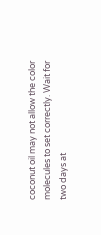coconut oil may not allow the color molecules to set correctly. Wait for two days at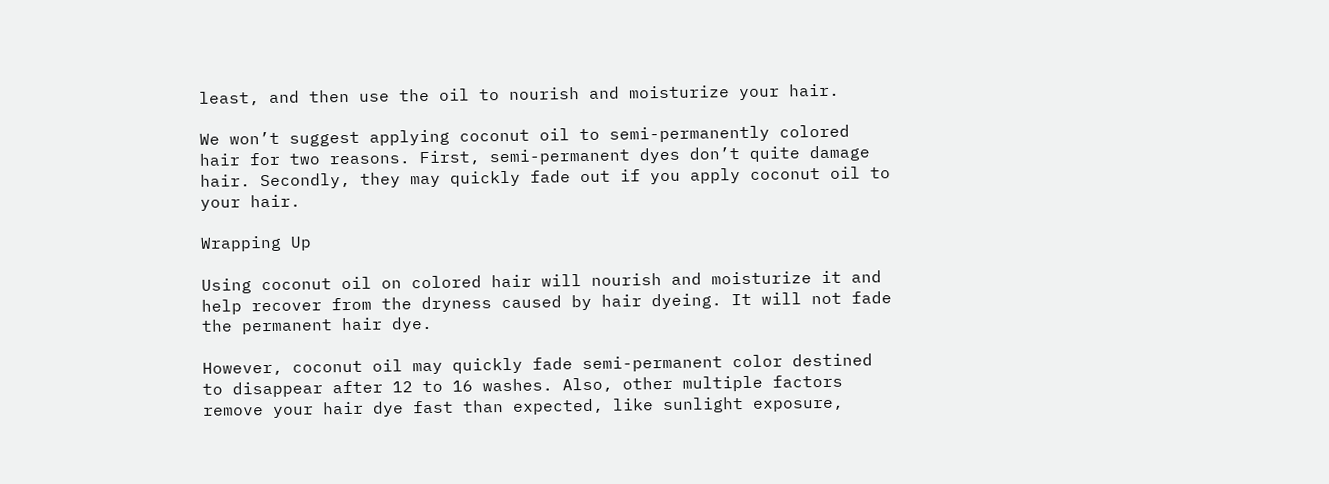least, and then use the oil to nourish and moisturize your hair.

We won’t suggest applying coconut oil to semi-permanently colored hair for two reasons. First, semi-permanent dyes don’t quite damage hair. Secondly, they may quickly fade out if you apply coconut oil to your hair.

Wrapping Up

Using coconut oil on colored hair will nourish and moisturize it and help recover from the dryness caused by hair dyeing. It will not fade the permanent hair dye.

However, coconut oil may quickly fade semi-permanent color destined to disappear after 12 to 16 washes. Also, other multiple factors remove your hair dye fast than expected, like sunlight exposure,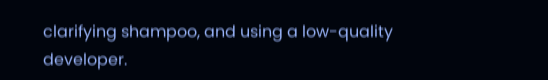clarifying shampoo, and using a low-quality developer.